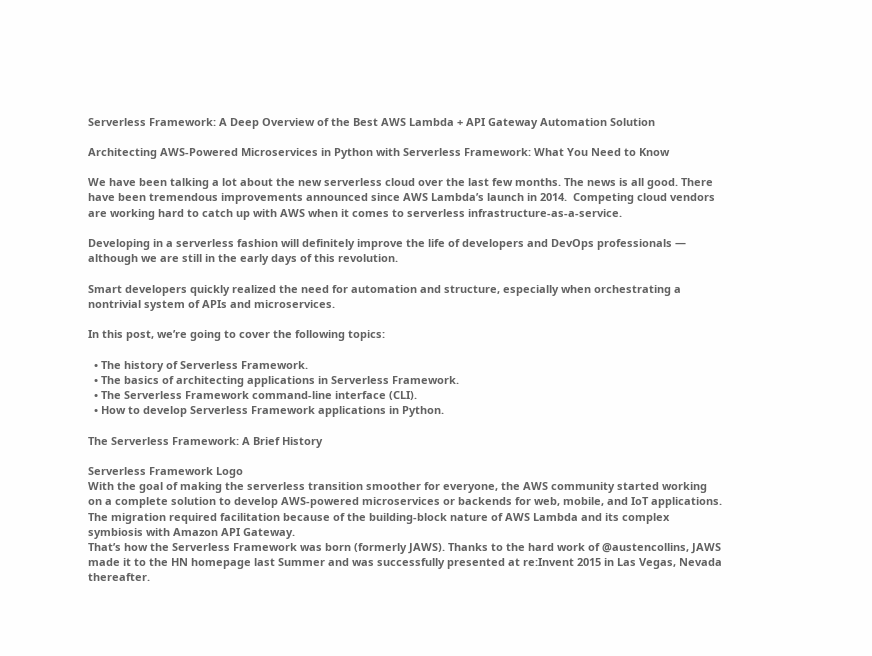Serverless Framework: A Deep Overview of the Best AWS Lambda + API Gateway Automation Solution

Architecting AWS-Powered Microservices in Python with Serverless Framework: What You Need to Know

We have been talking a lot about the new serverless cloud over the last few months. The news is all good. There have been tremendous improvements announced since AWS Lambda’s launch in 2014.  Competing cloud vendors are working hard to catch up with AWS when it comes to serverless infrastructure-as-a-service.

Developing in a serverless fashion will definitely improve the life of developers and DevOps professionals — although we are still in the early days of this revolution.

Smart developers quickly realized the need for automation and structure, especially when orchestrating a nontrivial system of APIs and microservices.

In this post, we’re going to cover the following topics:

  • The history of Serverless Framework.
  • The basics of architecting applications in Serverless Framework.
  • The Serverless Framework command-line interface (CLI).
  • How to develop Serverless Framework applications in Python.

The Serverless Framework: A Brief History

Serverless Framework Logo
With the goal of making the serverless transition smoother for everyone, the AWS community started working on a complete solution to develop AWS-powered microservices or backends for web, mobile, and IoT applications. The migration required facilitation because of the building-block nature of AWS Lambda and its complex symbiosis with Amazon API Gateway.
That’s how the Serverless Framework was born (formerly JAWS). Thanks to the hard work of @austencollins, JAWS made it to the HN homepage last Summer and was successfully presented at re:Invent 2015 in Las Vegas, Nevada thereafter.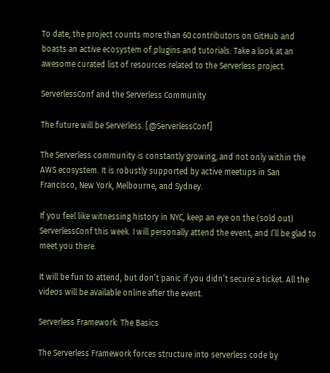To date, the project counts more than 60 contributors on GitHub and boasts an active ecosystem of plugins and tutorials. Take a look at an awesome curated list of resources related to the Serverless project.

ServerlessConf and the Serverless Community

The future will be Serverless. [@ServerlessConf]

The Serverless community is constantly growing, and not only within the AWS ecosystem. It is robustly supported by active meetups in San Francisco, New York, Melbourne, and Sydney.

If you feel like witnessing history in NYC, keep an eye on the (sold out) ServerlessConf this week. I will personally attend the event, and I’ll be glad to meet you there.

It will be fun to attend, but don’t panic if you didn’t secure a ticket. All the videos will be available online after the event.

Serverless Framework: The Basics

The Serverless Framework forces structure into serverless code by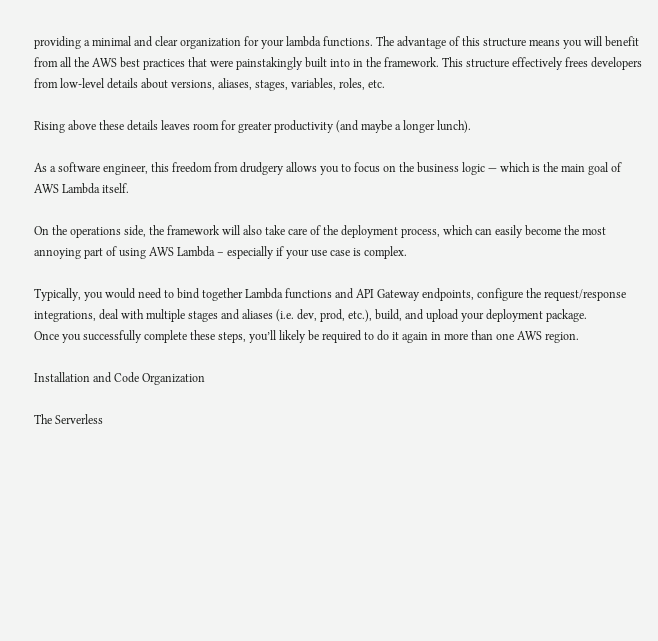providing a minimal and clear organization for your lambda functions. The advantage of this structure means you will benefit from all the AWS best practices that were painstakingly built into in the framework. This structure effectively frees developers from low-level details about versions, aliases, stages, variables, roles, etc.

Rising above these details leaves room for greater productivity (and maybe a longer lunch).

As a software engineer, this freedom from drudgery allows you to focus on the business logic — which is the main goal of AWS Lambda itself.

On the operations side, the framework will also take care of the deployment process, which can easily become the most annoying part of using AWS Lambda – especially if your use case is complex.

Typically, you would need to bind together Lambda functions and API Gateway endpoints, configure the request/response integrations, deal with multiple stages and aliases (i.e. dev, prod, etc.), build, and upload your deployment package.
Once you successfully complete these steps, you’ll likely be required to do it again in more than one AWS region.

Installation and Code Organization

The Serverless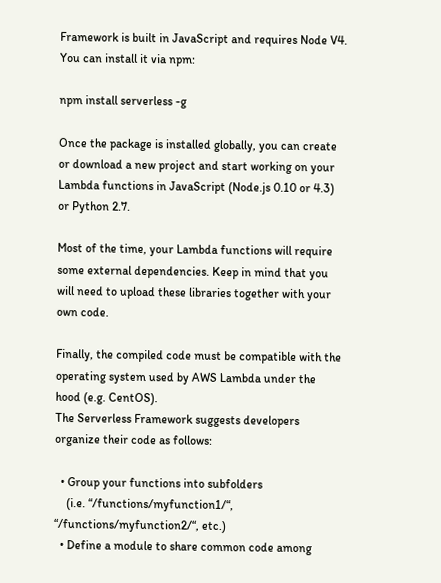Framework is built in JavaScript and requires Node V4. You can install it via npm:

npm install serverless -g

Once the package is installed globally, you can create or download a new project and start working on your Lambda functions in JavaScript (Node.js 0.10 or 4.3) or Python 2.7.

Most of the time, your Lambda functions will require some external dependencies. Keep in mind that you will need to upload these libraries together with your own code.

Finally, the compiled code must be compatible with the operating system used by AWS Lambda under the hood (e.g. CentOS).
The Serverless Framework suggests developers organize their code as follows:

  • Group your functions into subfolders
    (i.e. “/functions/myfunction1/“, “/functions/myfunction2/“, etc.)
  • Define a module to share common code among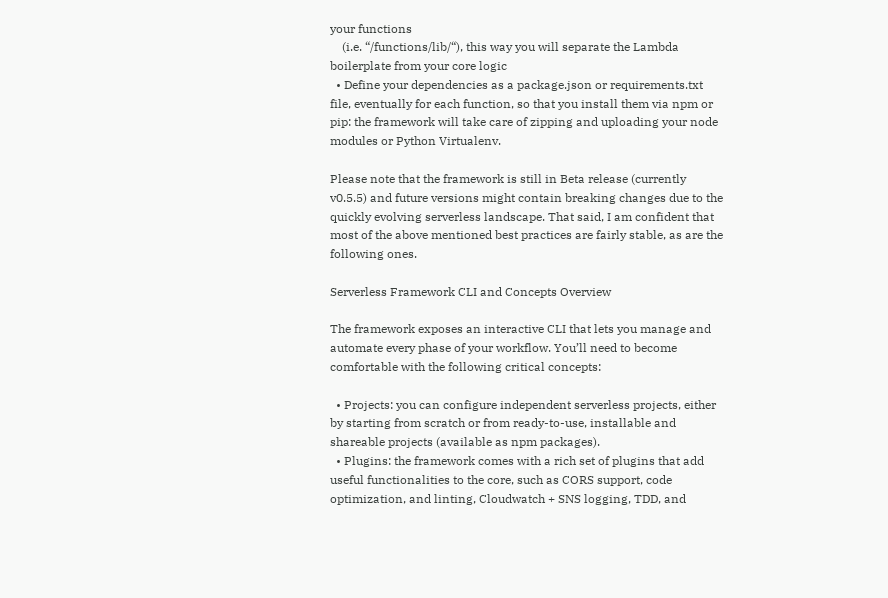your functions
    (i.e. “/functions/lib/“), this way you will separate the Lambda boilerplate from your core logic
  • Define your dependencies as a package.json or requirements.txt file, eventually for each function, so that you install them via npm or pip: the framework will take care of zipping and uploading your node modules or Python Virtualenv.

Please note that the framework is still in Beta release (currently v0.5.5) and future versions might contain breaking changes due to the quickly evolving serverless landscape. That said, I am confident that most of the above mentioned best practices are fairly stable, as are the following ones.

Serverless Framework CLI and Concepts Overview

The framework exposes an interactive CLI that lets you manage and automate every phase of your workflow. You’ll need to become comfortable with the following critical concepts:

  • Projects: you can configure independent serverless projects, either by starting from scratch or from ready-to-use, installable and shareable projects (available as npm packages).
  • Plugins: the framework comes with a rich set of plugins that add useful functionalities to the core, such as CORS support, code optimization, and linting, Cloudwatch + SNS logging, TDD, and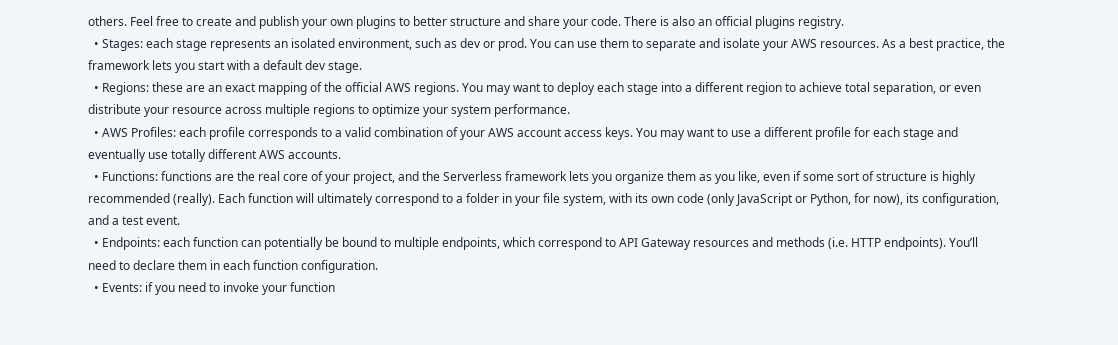others. Feel free to create and publish your own plugins to better structure and share your code. There is also an official plugins registry.
  • Stages: each stage represents an isolated environment, such as dev or prod. You can use them to separate and isolate your AWS resources. As a best practice, the framework lets you start with a default dev stage.
  • Regions: these are an exact mapping of the official AWS regions. You may want to deploy each stage into a different region to achieve total separation, or even distribute your resource across multiple regions to optimize your system performance.
  • AWS Profiles: each profile corresponds to a valid combination of your AWS account access keys. You may want to use a different profile for each stage and eventually use totally different AWS accounts.
  • Functions: functions are the real core of your project, and the Serverless framework lets you organize them as you like, even if some sort of structure is highly recommended (really). Each function will ultimately correspond to a folder in your file system, with its own code (only JavaScript or Python, for now), its configuration, and a test event.
  • Endpoints: each function can potentially be bound to multiple endpoints, which correspond to API Gateway resources and methods (i.e. HTTP endpoints). You’ll need to declare them in each function configuration.
  • Events: if you need to invoke your function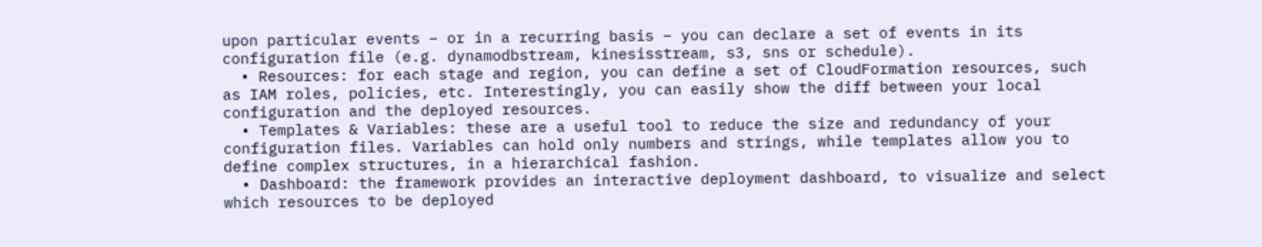upon particular events – or in a recurring basis – you can declare a set of events in its configuration file (e.g. dynamodbstream, kinesisstream, s3, sns or schedule).
  • Resources: for each stage and region, you can define a set of CloudFormation resources, such as IAM roles, policies, etc. Interestingly, you can easily show the diff between your local configuration and the deployed resources.
  • Templates & Variables: these are a useful tool to reduce the size and redundancy of your configuration files. Variables can hold only numbers and strings, while templates allow you to define complex structures, in a hierarchical fashion.
  • Dashboard: the framework provides an interactive deployment dashboard, to visualize and select which resources to be deployed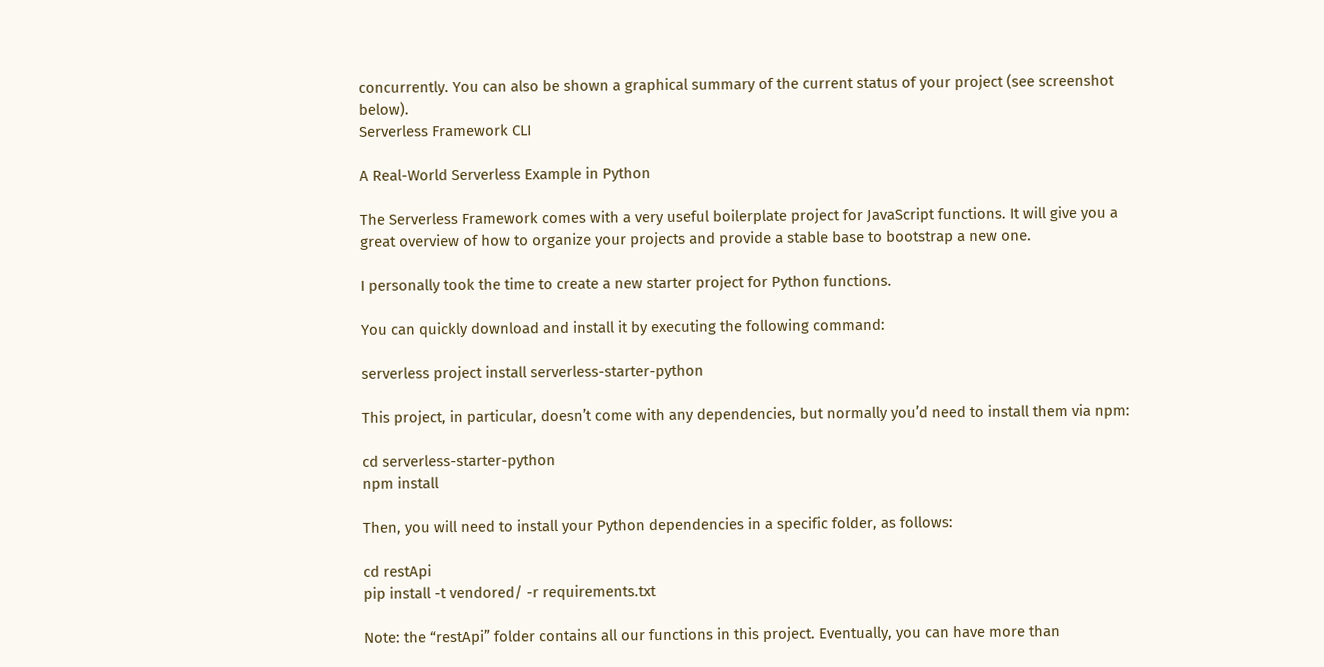concurrently. You can also be shown a graphical summary of the current status of your project (see screenshot below).
Serverless Framework CLI

A Real-World Serverless Example in Python

The Serverless Framework comes with a very useful boilerplate project for JavaScript functions. It will give you a great overview of how to organize your projects and provide a stable base to bootstrap a new one.

I personally took the time to create a new starter project for Python functions.

You can quickly download and install it by executing the following command:

serverless project install serverless-starter-python

This project, in particular, doesn’t come with any dependencies, but normally you’d need to install them via npm:

cd serverless-starter-python
npm install

Then, you will need to install your Python dependencies in a specific folder, as follows:

cd restApi
pip install -t vendored/ -r requirements.txt

Note: the “restApi” folder contains all our functions in this project. Eventually, you can have more than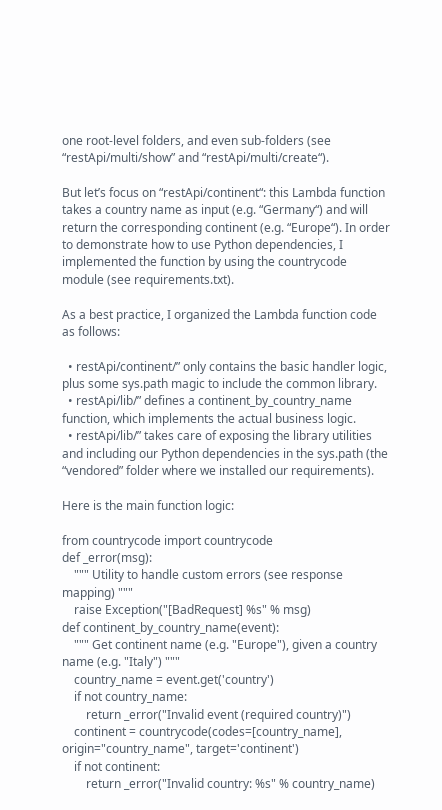one root-level folders, and even sub-folders (see “restApi/multi/show” and “restApi/multi/create“).

But let’s focus on “restApi/continent“: this Lambda function takes a country name as input (e.g. “Germany“) and will return the corresponding continent (e.g. “Europe“). In order to demonstrate how to use Python dependencies, I implemented the function by using the countrycode module (see requirements.txt).

As a best practice, I organized the Lambda function code as follows:

  • restApi/continent/” only contains the basic handler logic, plus some sys.path magic to include the common library.
  • restApi/lib/” defines a continent_by_country_name function, which implements the actual business logic.
  • restApi/lib/” takes care of exposing the library utilities and including our Python dependencies in the sys.path (the “vendored” folder where we installed our requirements).

Here is the main function logic:

from countrycode import countrycode
def _error(msg):
    """ Utility to handle custom errors (see response mapping) """
    raise Exception("[BadRequest] %s" % msg)
def continent_by_country_name(event):
    """ Get continent name (e.g. "Europe"), given a country name (e.g. "Italy") """
    country_name = event.get('country')
    if not country_name:
        return _error("Invalid event (required country)")
    continent = countrycode(codes=[country_name], origin="country_name", target='continent')
    if not continent:
        return _error("Invalid country: %s" % country_name)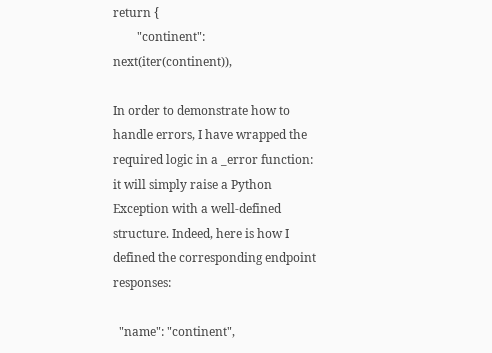return {
        "continent": next(iter(continent)),

In order to demonstrate how to handle errors, I have wrapped the required logic in a _error function: it will simply raise a Python Exception with a well-defined structure. Indeed, here is how I defined the corresponding endpoint responses:

  "name": "continent",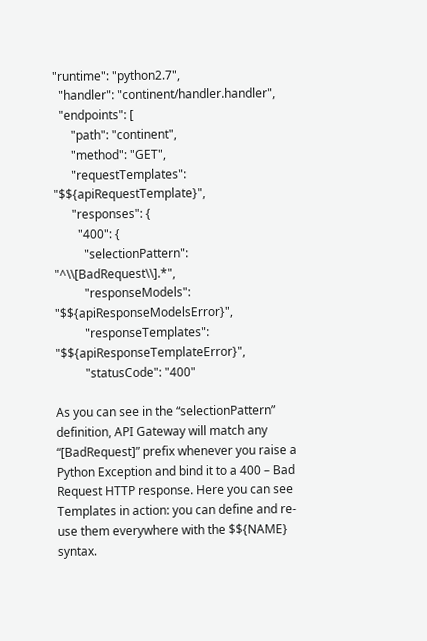"runtime": "python2.7",
  "handler": "continent/handler.handler",
  "endpoints": [
      "path": "continent",
      "method": "GET",
      "requestTemplates": "$${apiRequestTemplate}",
      "responses": {
        "400": {
          "selectionPattern": "^\\[BadRequest\\].*",
          "responseModels": "$${apiResponseModelsError}",
          "responseTemplates": "$${apiResponseTemplateError}",
          "statusCode": "400"

As you can see in the “selectionPattern” definition, API Gateway will match any “[BadRequest]” prefix whenever you raise a Python Exception and bind it to a 400 – Bad Request HTTP response. Here you can see Templates in action: you can define and re-use them everywhere with the $${NAME} syntax.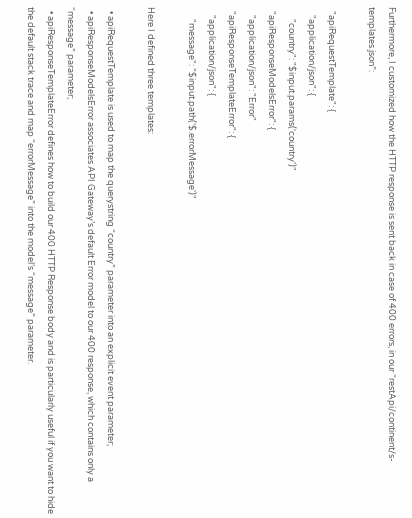Furthermore, I customized how the HTTP response is sent back in case of 400 errors, in our “restApi/continent/s-templates.json”:

  "apiRequestTemplate": {
    "application/json": {
      "country": "$input.params('country')"
  "apiResponseModelsError": {
    "application/json": "Error"
  "apiResponseTemplateError": {
    "application/json": {
      "message": "$input.path('$.errorMessage')"

Here I defined three templates:

  • apiRequestTemplate is used to map the querystring “country” parameter into an explicit event parameter;
  • apiResponseModelsError associates API Gateway’s default Error model to our 400 response, which contains only a “message” parameter;
  • apiResponseTemplateError defines how to build our 400 HTTP Response body and is particularly useful if you want to hide the default stack trace and map “errorMessage” into the model’s “message” parameter.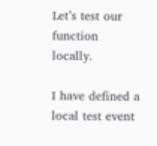Let’s test our function locally.

I have defined a local test event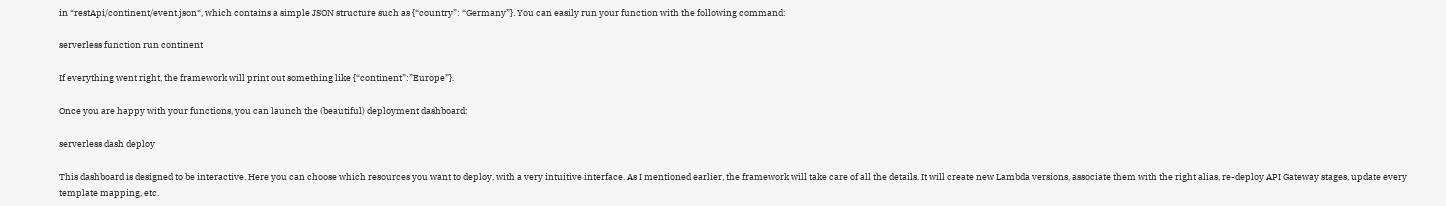in “restApi/continent/event.json“, which contains a simple JSON structure such as {“country”: “Germany”}. You can easily run your function with the following command:

serverless function run continent

If everything went right, the framework will print out something like {“continent”:”Europe”}.

Once you are happy with your functions, you can launch the (beautiful) deployment dashboard:

serverless dash deploy

This dashboard is designed to be interactive. Here you can choose which resources you want to deploy, with a very intuitive interface. As I mentioned earlier, the framework will take care of all the details. It will create new Lambda versions, associate them with the right alias, re-deploy API Gateway stages, update every template mapping, etc.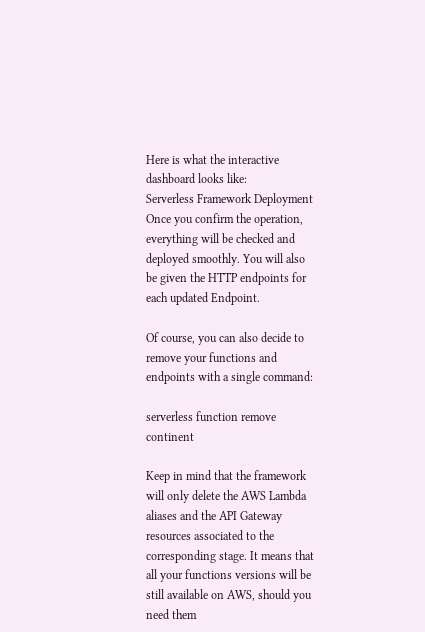Here is what the interactive dashboard looks like:
Serverless Framework Deployment
Once you confirm the operation, everything will be checked and deployed smoothly. You will also be given the HTTP endpoints for each updated Endpoint.

Of course, you can also decide to remove your functions and endpoints with a single command:

serverless function remove continent

Keep in mind that the framework will only delete the AWS Lambda aliases and the API Gateway resources associated to the corresponding stage. It means that all your functions versions will be still available on AWS, should you need them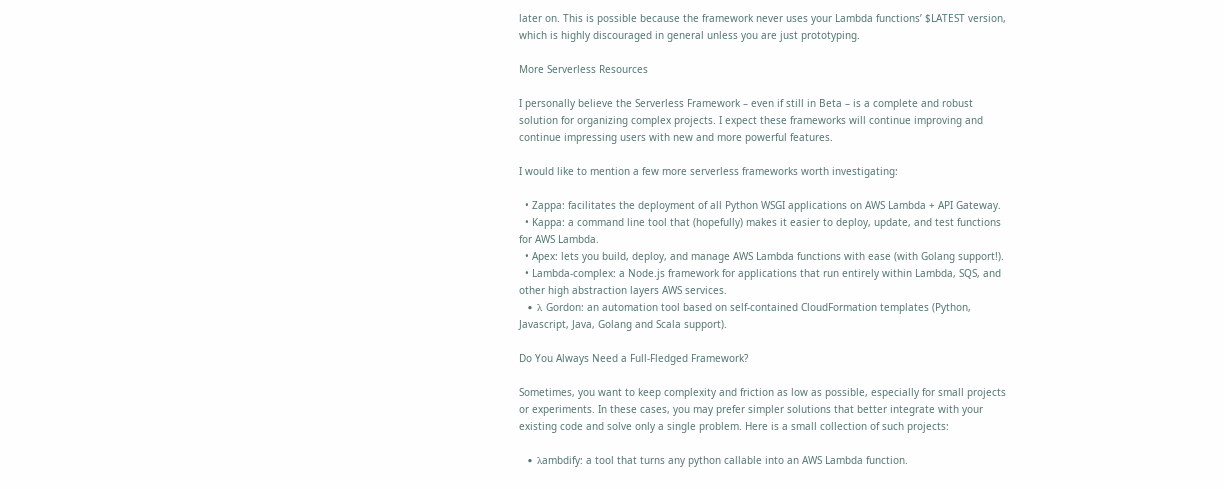later on. This is possible because the framework never uses your Lambda functions’ $LATEST version, which is highly discouraged in general unless you are just prototyping.

More Serverless Resources

I personally believe the Serverless Framework – even if still in Beta – is a complete and robust solution for organizing complex projects. I expect these frameworks will continue improving and continue impressing users with new and more powerful features.

I would like to mention a few more serverless frameworks worth investigating:

  • Zappa: facilitates the deployment of all Python WSGI applications on AWS Lambda + API Gateway.
  • Kappa: a command line tool that (hopefully) makes it easier to deploy, update, and test functions for AWS Lambda.
  • Apex: lets you build, deploy, and manage AWS Lambda functions with ease (with Golang support!).
  • Lambda-complex: a Node.js framework for applications that run entirely within Lambda, SQS, and other high abstraction layers AWS services.
  • λ Gordon: an automation tool based on self-contained CloudFormation templates (Python, Javascript, Java, Golang and Scala support).

Do You Always Need a Full-Fledged Framework?

Sometimes, you want to keep complexity and friction as low as possible, especially for small projects or experiments. In these cases, you may prefer simpler solutions that better integrate with your existing code and solve only a single problem. Here is a small collection of such projects:

  • λambdify: a tool that turns any python callable into an AWS Lambda function.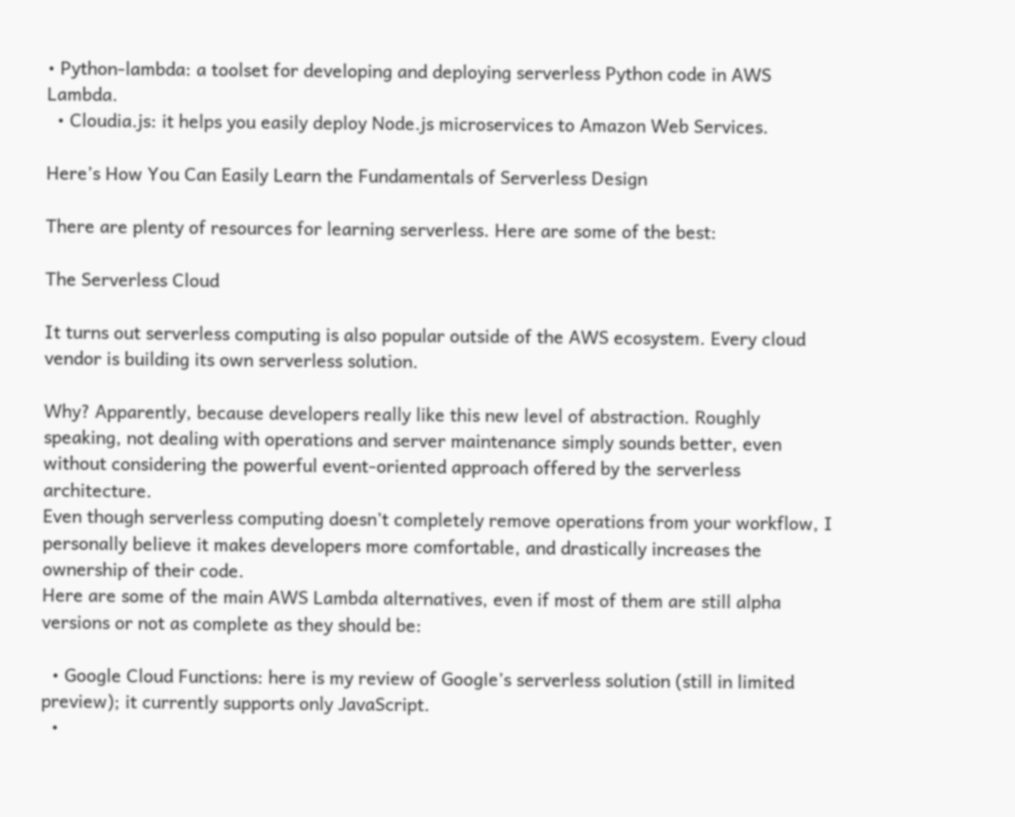• Python-lambda: a toolset for developing and deploying serverless Python code in AWS Lambda.
  • Cloudia.js: it helps you easily deploy Node.js microservices to Amazon Web Services.

Here’s How You Can Easily Learn the Fundamentals of Serverless Design

There are plenty of resources for learning serverless. Here are some of the best:

The Serverless Cloud

It turns out serverless computing is also popular outside of the AWS ecosystem. Every cloud vendor is building its own serverless solution.

Why? Apparently, because developers really like this new level of abstraction. Roughly speaking, not dealing with operations and server maintenance simply sounds better, even without considering the powerful event-oriented approach offered by the serverless architecture.
Even though serverless computing doesn’t completely remove operations from your workflow, I personally believe it makes developers more comfortable, and drastically increases the ownership of their code.
Here are some of the main AWS Lambda alternatives, even if most of them are still alpha versions or not as complete as they should be:

  • Google Cloud Functions: here is my review of Google’s serverless solution (still in limited preview); it currently supports only JavaScript.
  •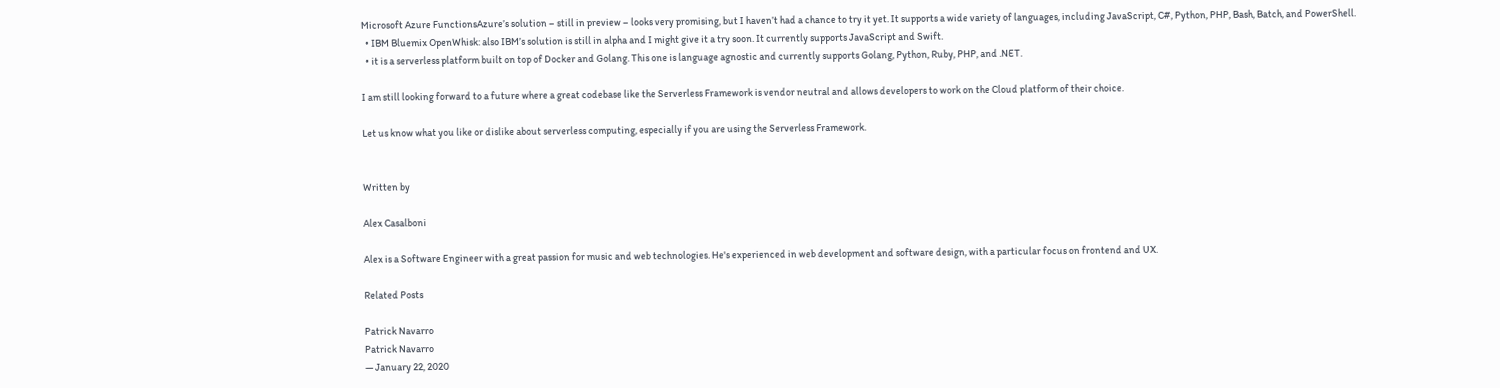Microsoft Azure FunctionsAzure’s solution – still in preview – looks very promising, but I haven’t had a chance to try it yet. It supports a wide variety of languages, including JavaScript, C#, Python, PHP, Bash, Batch, and PowerShell.
  • IBM Bluemix OpenWhisk: also IBM’s solution is still in alpha and I might give it a try soon. It currently supports JavaScript and Swift.
  • it is a serverless platform built on top of Docker and Golang. This one is language agnostic and currently supports Golang, Python, Ruby, PHP, and .NET.

I am still looking forward to a future where a great codebase like the Serverless Framework is vendor neutral and allows developers to work on the Cloud platform of their choice.

Let us know what you like or dislike about serverless computing, especially if you are using the Serverless Framework.


Written by

Alex Casalboni

Alex is a Software Engineer with a great passion for music and web technologies. He's experienced in web development and software design, with a particular focus on frontend and UX.

Related Posts

Patrick Navarro
Patrick Navarro
— January 22, 2020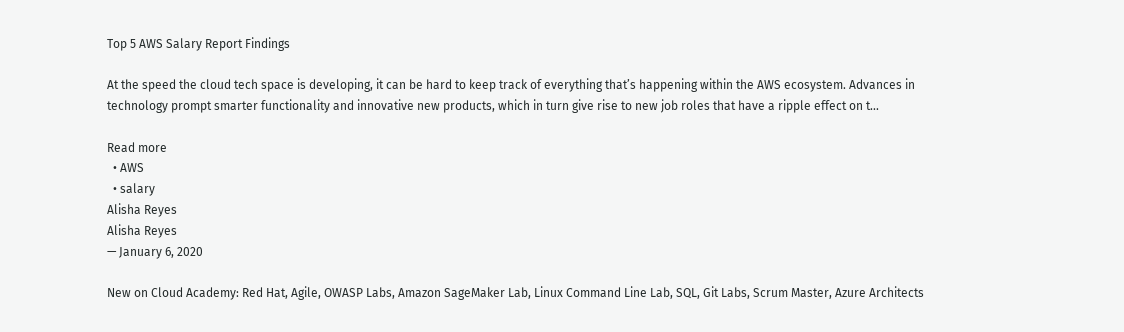Top 5 AWS Salary Report Findings

At the speed the cloud tech space is developing, it can be hard to keep track of everything that’s happening within the AWS ecosystem. Advances in technology prompt smarter functionality and innovative new products, which in turn give rise to new job roles that have a ripple effect on t...

Read more
  • AWS
  • salary
Alisha Reyes
Alisha Reyes
— January 6, 2020

New on Cloud Academy: Red Hat, Agile, OWASP Labs, Amazon SageMaker Lab, Linux Command Line Lab, SQL, Git Labs, Scrum Master, Azure Architects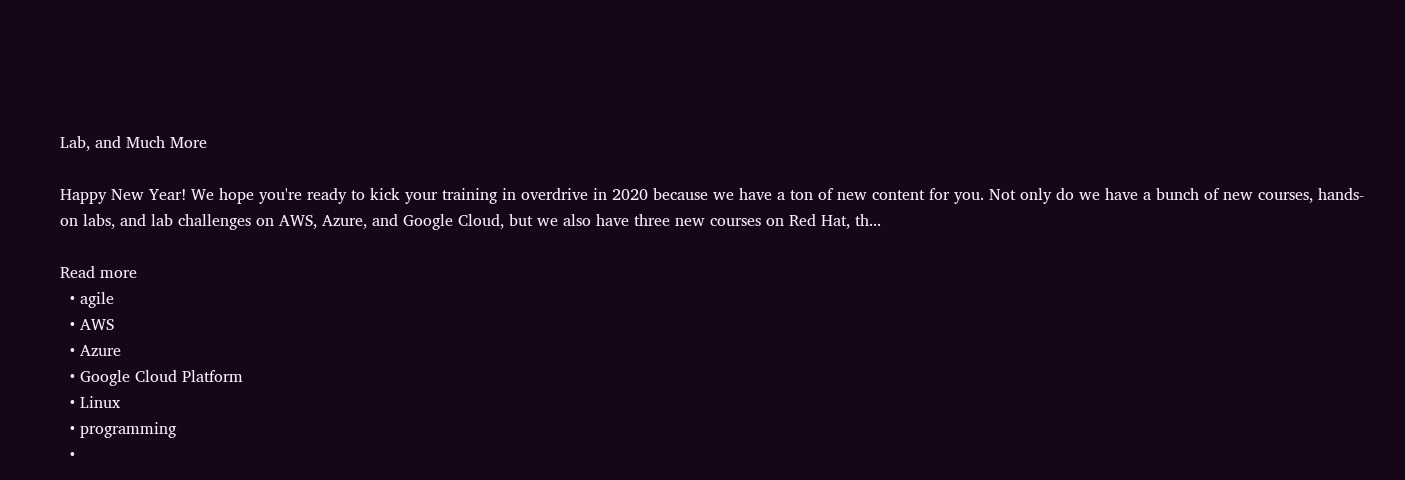Lab, and Much More

Happy New Year! We hope you're ready to kick your training in overdrive in 2020 because we have a ton of new content for you. Not only do we have a bunch of new courses, hands-on labs, and lab challenges on AWS, Azure, and Google Cloud, but we also have three new courses on Red Hat, th...

Read more
  • agile
  • AWS
  • Azure
  • Google Cloud Platform
  • Linux
  • programming
  •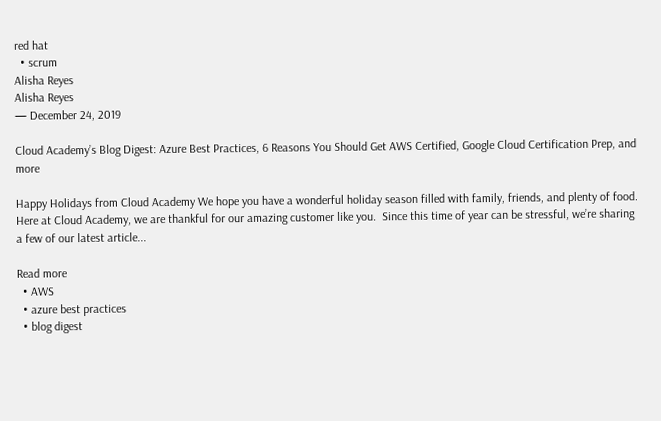red hat
  • scrum
Alisha Reyes
Alisha Reyes
— December 24, 2019

Cloud Academy’s Blog Digest: Azure Best Practices, 6 Reasons You Should Get AWS Certified, Google Cloud Certification Prep, and more

Happy Holidays from Cloud Academy We hope you have a wonderful holiday season filled with family, friends, and plenty of food. Here at Cloud Academy, we are thankful for our amazing customer like you.  Since this time of year can be stressful, we’re sharing a few of our latest article...

Read more
  • AWS
  • azure best practices
  • blog digest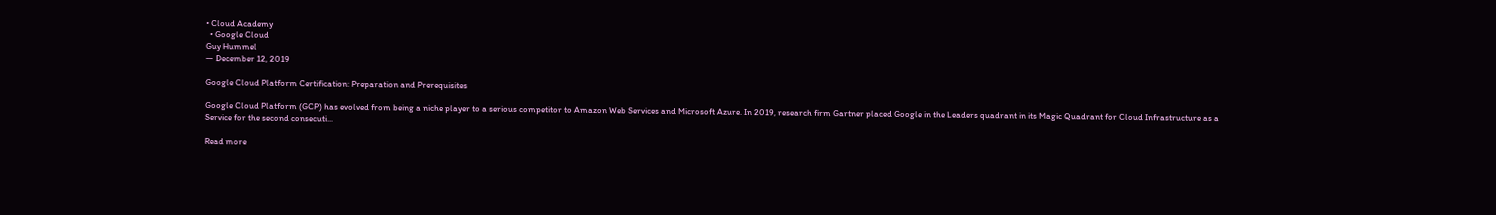• Cloud Academy
  • Google Cloud
Guy Hummel
— December 12, 2019

Google Cloud Platform Certification: Preparation and Prerequisites

Google Cloud Platform (GCP) has evolved from being a niche player to a serious competitor to Amazon Web Services and Microsoft Azure. In 2019, research firm Gartner placed Google in the Leaders quadrant in its Magic Quadrant for Cloud Infrastructure as a Service for the second consecuti...

Read more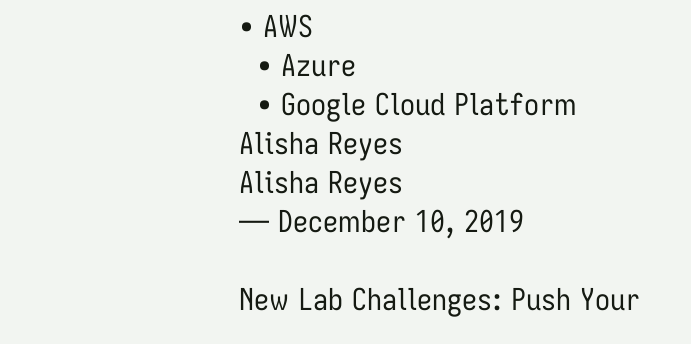• AWS
  • Azure
  • Google Cloud Platform
Alisha Reyes
Alisha Reyes
— December 10, 2019

New Lab Challenges: Push Your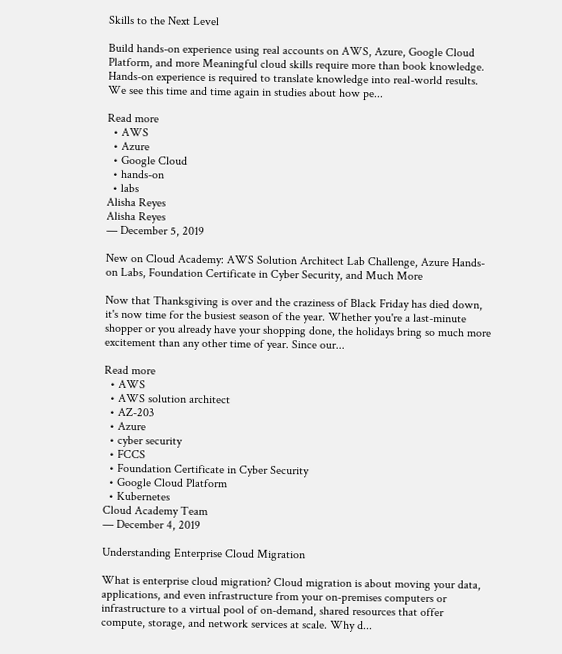Skills to the Next Level

Build hands-on experience using real accounts on AWS, Azure, Google Cloud Platform, and more Meaningful cloud skills require more than book knowledge. Hands-on experience is required to translate knowledge into real-world results. We see this time and time again in studies about how pe...

Read more
  • AWS
  • Azure
  • Google Cloud
  • hands-on
  • labs
Alisha Reyes
Alisha Reyes
— December 5, 2019

New on Cloud Academy: AWS Solution Architect Lab Challenge, Azure Hands-on Labs, Foundation Certificate in Cyber Security, and Much More

Now that Thanksgiving is over and the craziness of Black Friday has died down, it's now time for the busiest season of the year. Whether you're a last-minute shopper or you already have your shopping done, the holidays bring so much more excitement than any other time of year. Since our...

Read more
  • AWS
  • AWS solution architect
  • AZ-203
  • Azure
  • cyber security
  • FCCS
  • Foundation Certificate in Cyber Security
  • Google Cloud Platform
  • Kubernetes
Cloud Academy Team
— December 4, 2019

Understanding Enterprise Cloud Migration

What is enterprise cloud migration? Cloud migration is about moving your data, applications, and even infrastructure from your on-premises computers or infrastructure to a virtual pool of on-demand, shared resources that offer compute, storage, and network services at scale. Why d...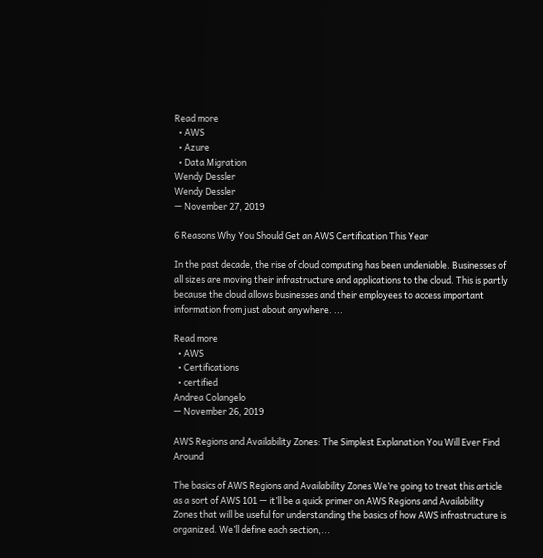Read more
  • AWS
  • Azure
  • Data Migration
Wendy Dessler
Wendy Dessler
— November 27, 2019

6 Reasons Why You Should Get an AWS Certification This Year

In the past decade, the rise of cloud computing has been undeniable. Businesses of all sizes are moving their infrastructure and applications to the cloud. This is partly because the cloud allows businesses and their employees to access important information from just about anywhere. ...

Read more
  • AWS
  • Certifications
  • certified
Andrea Colangelo
— November 26, 2019

AWS Regions and Availability Zones: The Simplest Explanation You Will Ever Find Around

The basics of AWS Regions and Availability Zones We’re going to treat this article as a sort of AWS 101 — it’ll be a quick primer on AWS Regions and Availability Zones that will be useful for understanding the basics of how AWS infrastructure is organized. We’ll define each section,...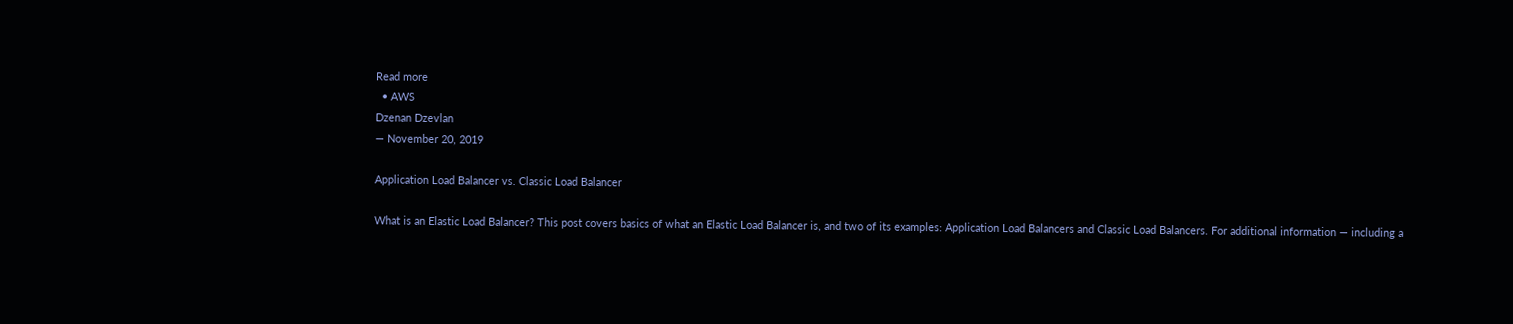Read more
  • AWS
Dzenan Dzevlan
— November 20, 2019

Application Load Balancer vs. Classic Load Balancer

What is an Elastic Load Balancer? This post covers basics of what an Elastic Load Balancer is, and two of its examples: Application Load Balancers and Classic Load Balancers. For additional information — including a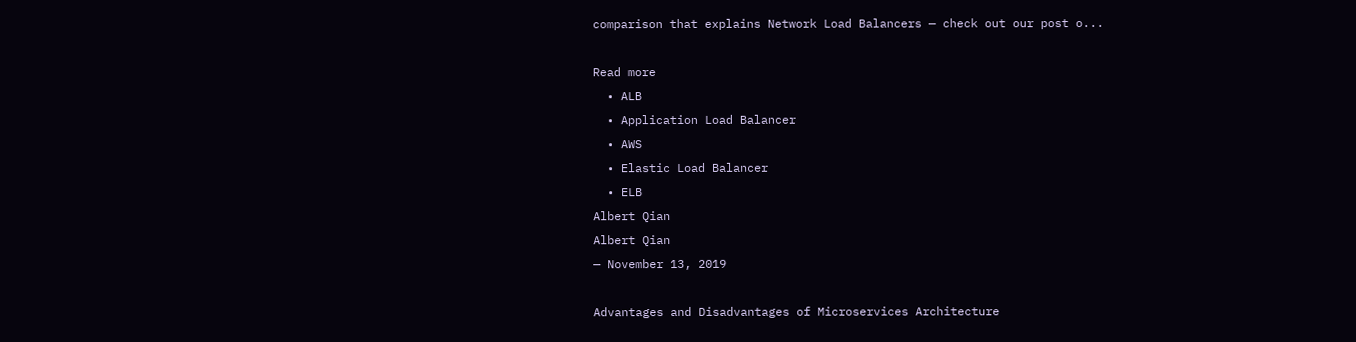comparison that explains Network Load Balancers — check out our post o...

Read more
  • ALB
  • Application Load Balancer
  • AWS
  • Elastic Load Balancer
  • ELB
Albert Qian
Albert Qian
— November 13, 2019

Advantages and Disadvantages of Microservices Architecture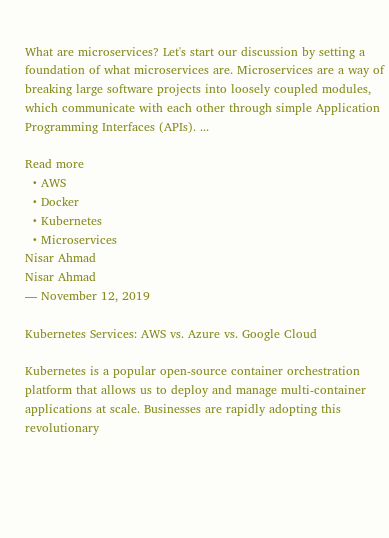What are microservices? Let's start our discussion by setting a foundation of what microservices are. Microservices are a way of breaking large software projects into loosely coupled modules, which communicate with each other through simple Application Programming Interfaces (APIs). ...

Read more
  • AWS
  • Docker
  • Kubernetes
  • Microservices
Nisar Ahmad
Nisar Ahmad
— November 12, 2019

Kubernetes Services: AWS vs. Azure vs. Google Cloud

Kubernetes is a popular open-source container orchestration platform that allows us to deploy and manage multi-container applications at scale. Businesses are rapidly adopting this revolutionary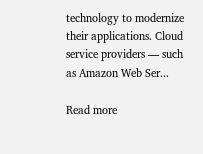technology to modernize their applications. Cloud service providers — such as Amazon Web Ser...

Read more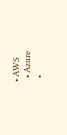• AWS
  • Azure
  •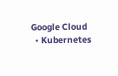Google Cloud
  • Kubernetes